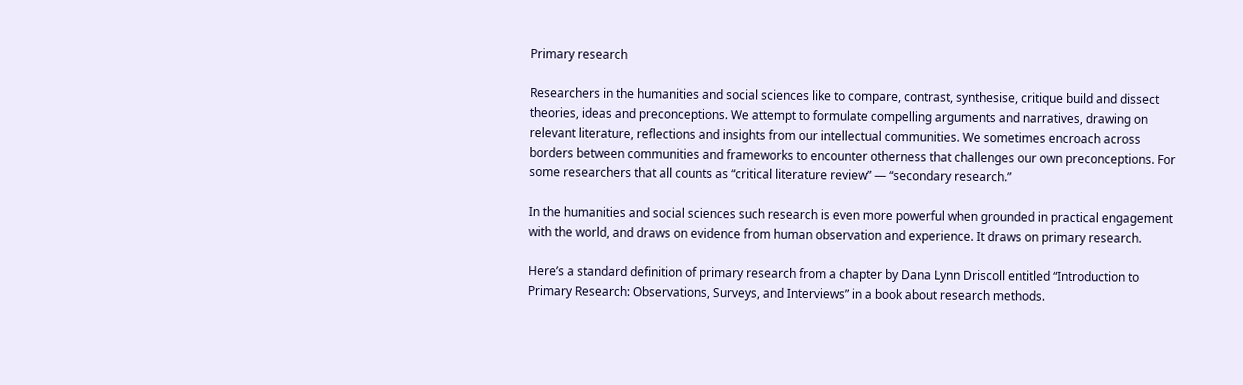Primary research

Researchers in the humanities and social sciences like to compare, contrast, synthesise, critique build and dissect theories, ideas and preconceptions. We attempt to formulate compelling arguments and narratives, drawing on relevant literature, reflections and insights from our intellectual communities. We sometimes encroach across borders between communities and frameworks to encounter otherness that challenges our own preconceptions. For some researchers that all counts as “critical literature review” — “secondary research.”

In the humanities and social sciences such research is even more powerful when grounded in practical engagement with the world, and draws on evidence from human observation and experience. It draws on primary research.

Here’s a standard definition of primary research from a chapter by Dana Lynn Driscoll entitled “Introduction to Primary Research: Observations, Surveys, and Interviews” in a book about research methods.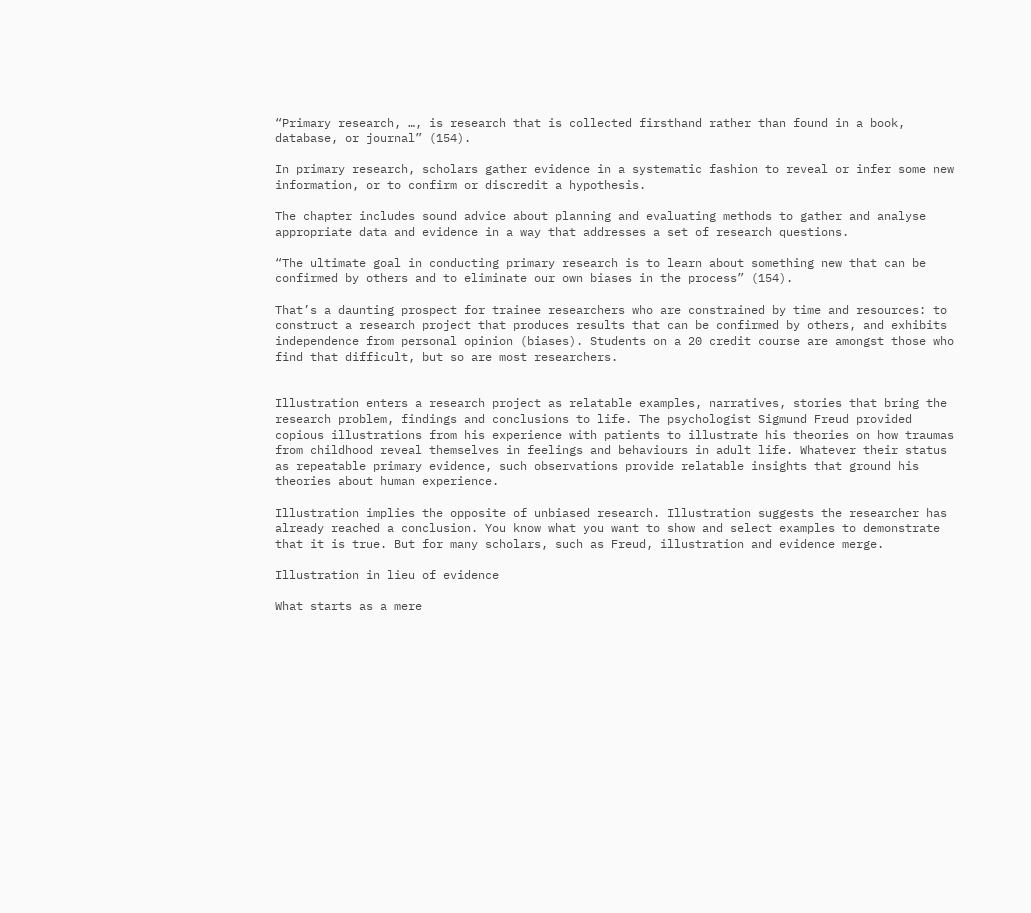“Primary research, …, is research that is collected firsthand rather than found in a book, database, or journal” (154).

In primary research, scholars gather evidence in a systematic fashion to reveal or infer some new information, or to confirm or discredit a hypothesis.

The chapter includes sound advice about planning and evaluating methods to gather and analyse appropriate data and evidence in a way that addresses a set of research questions.

“The ultimate goal in conducting primary research is to learn about something new that can be confirmed by others and to eliminate our own biases in the process” (154).

That’s a daunting prospect for trainee researchers who are constrained by time and resources: to construct a research project that produces results that can be confirmed by others, and exhibits independence from personal opinion (biases). Students on a 20 credit course are amongst those who find that difficult, but so are most researchers.


Illustration enters a research project as relatable examples, narratives, stories that bring the research problem, findings and conclusions to life. The psychologist Sigmund Freud provided copious illustrations from his experience with patients to illustrate his theories on how traumas from childhood reveal themselves in feelings and behaviours in adult life. Whatever their status as repeatable primary evidence, such observations provide relatable insights that ground his theories about human experience.

Illustration implies the opposite of unbiased research. Illustration suggests the researcher has already reached a conclusion. You know what you want to show and select examples to demonstrate that it is true. But for many scholars, such as Freud, illustration and evidence merge.

Illustration in lieu of evidence

What starts as a mere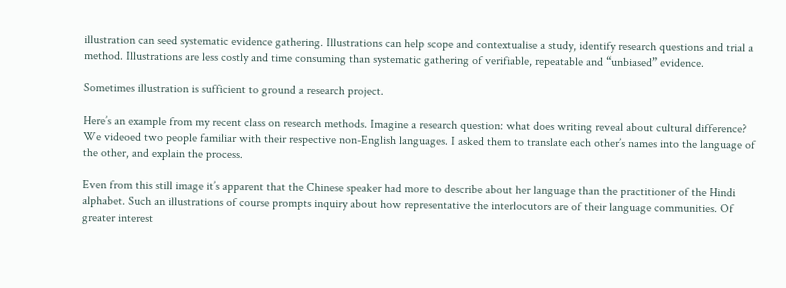illustration can seed systematic evidence gathering. Illustrations can help scope and contextualise a study, identify research questions and trial a method. Illustrations are less costly and time consuming than systematic gathering of verifiable, repeatable and “unbiased” evidence.

Sometimes illustration is sufficient to ground a research project.

Here’s an example from my recent class on research methods. Imagine a research question: what does writing reveal about cultural difference? We videoed two people familiar with their respective non-English languages. I asked them to translate each other’s names into the language of the other, and explain the process.

Even from this still image it’s apparent that the Chinese speaker had more to describe about her language than the practitioner of the Hindi alphabet. Such an illustrations of course prompts inquiry about how representative the interlocutors are of their language communities. Of greater interest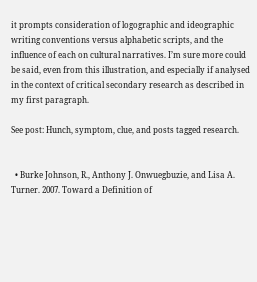it prompts consideration of logographic and ideographic writing conventions versus alphabetic scripts, and the influence of each on cultural narratives. I’m sure more could be said, even from this illustration, and especially if analysed in the context of critical secondary research as described in my first paragraph.

See post: Hunch, symptom, clue, and posts tagged research.


  • Burke Johnson, R., Anthony J. Onwuegbuzie, and Lisa A. Turner. 2007. Toward a Definition of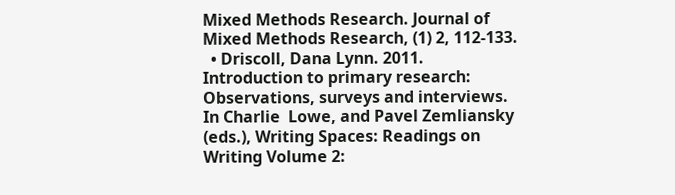Mixed Methods Research. Journal of Mixed Methods Research, (1) 2, 112-133.
  • Driscoll, Dana Lynn. 2011. Introduction to primary research: Observations, surveys and interviews. In Charlie  Lowe, and Pavel Zemliansky (eds.), Writing Spaces: Readings on Writing Volume 2: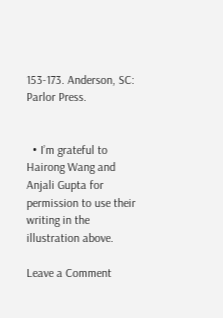153-173. Anderson, SC: Parlor Press.


  • I’m grateful to Hairong Wang and Anjali Gupta for permission to use their writing in the illustration above.

Leave a Comment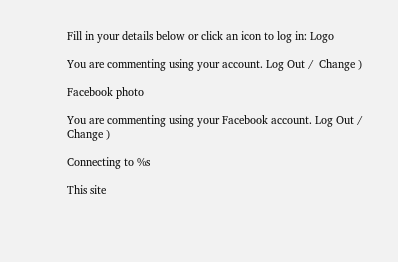Fill in your details below or click an icon to log in: Logo

You are commenting using your account. Log Out /  Change )

Facebook photo

You are commenting using your Facebook account. Log Out /  Change )

Connecting to %s

This site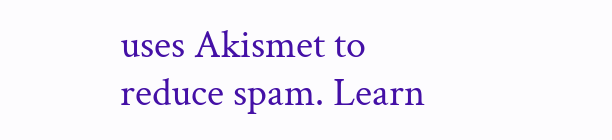uses Akismet to reduce spam. Learn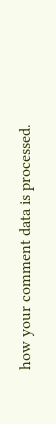how your comment data is processed.